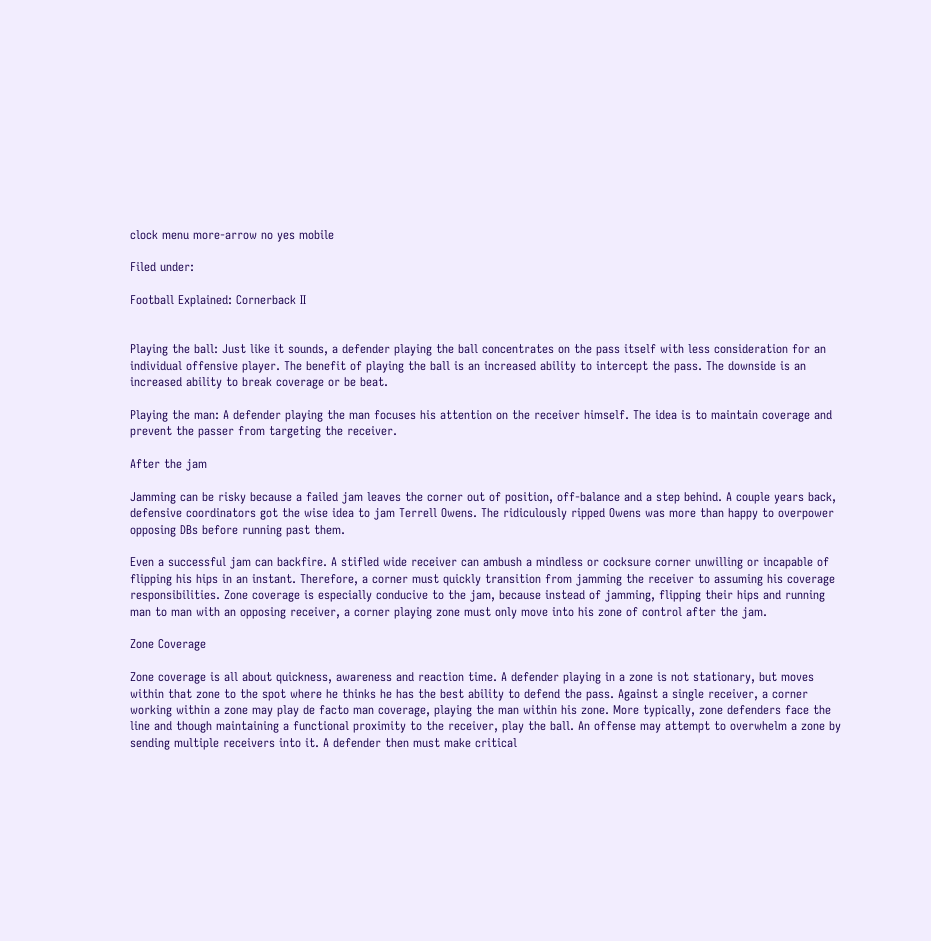clock menu more-arrow no yes mobile

Filed under:

Football Explained: Cornerback II


Playing the ball: Just like it sounds, a defender playing the ball concentrates on the pass itself with less consideration for an individual offensive player. The benefit of playing the ball is an increased ability to intercept the pass. The downside is an increased ability to break coverage or be beat.

Playing the man: A defender playing the man focuses his attention on the receiver himself. The idea is to maintain coverage and prevent the passer from targeting the receiver.

After the jam

Jamming can be risky because a failed jam leaves the corner out of position, off-balance and a step behind. A couple years back, defensive coordinators got the wise idea to jam Terrell Owens. The ridiculously ripped Owens was more than happy to overpower opposing DBs before running past them.

Even a successful jam can backfire. A stifled wide receiver can ambush a mindless or cocksure corner unwilling or incapable of flipping his hips in an instant. Therefore, a corner must quickly transition from jamming the receiver to assuming his coverage responsibilities. Zone coverage is especially conducive to the jam, because instead of jamming, flipping their hips and running man to man with an opposing receiver, a corner playing zone must only move into his zone of control after the jam.

Zone Coverage

Zone coverage is all about quickness, awareness and reaction time. A defender playing in a zone is not stationary, but moves within that zone to the spot where he thinks he has the best ability to defend the pass. Against a single receiver, a corner working within a zone may play de facto man coverage, playing the man within his zone. More typically, zone defenders face the line and though maintaining a functional proximity to the receiver, play the ball. An offense may attempt to overwhelm a zone by sending multiple receivers into it. A defender then must make critical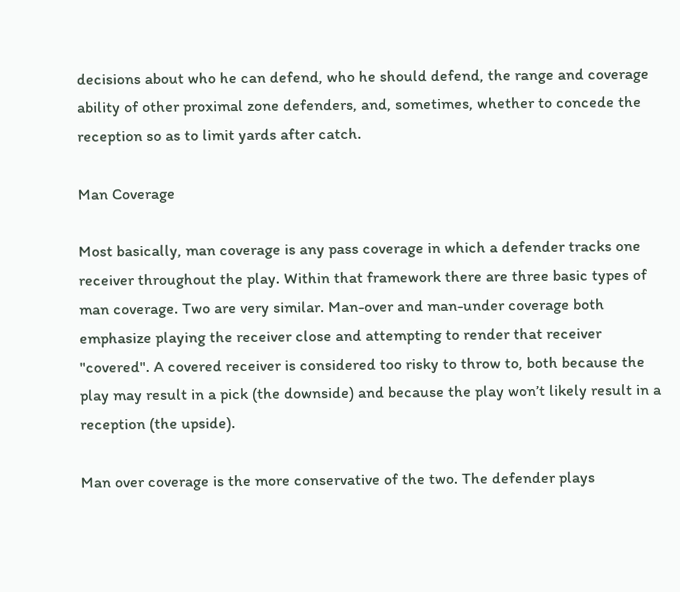decisions about who he can defend, who he should defend, the range and coverage ability of other proximal zone defenders, and, sometimes, whether to concede the reception so as to limit yards after catch.

Man Coverage

Most basically, man coverage is any pass coverage in which a defender tracks one receiver throughout the play. Within that framework there are three basic types of man coverage. Two are very similar. Man-over and man-under coverage both emphasize playing the receiver close and attempting to render that receiver "covered". A covered receiver is considered too risky to throw to, both because the play may result in a pick (the downside) and because the play won’t likely result in a reception (the upside).

Man over coverage is the more conservative of the two. The defender plays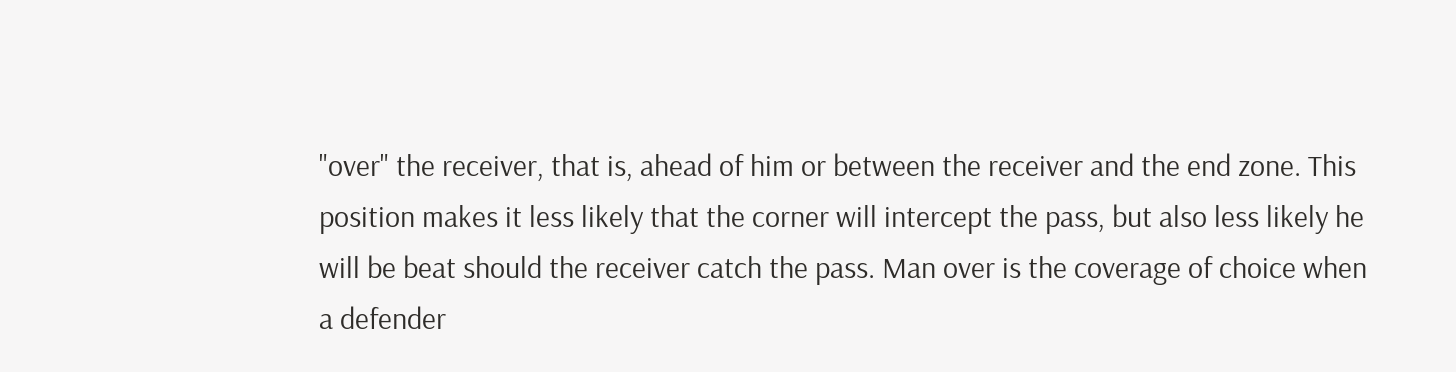"over" the receiver, that is, ahead of him or between the receiver and the end zone. This position makes it less likely that the corner will intercept the pass, but also less likely he will be beat should the receiver catch the pass. Man over is the coverage of choice when a defender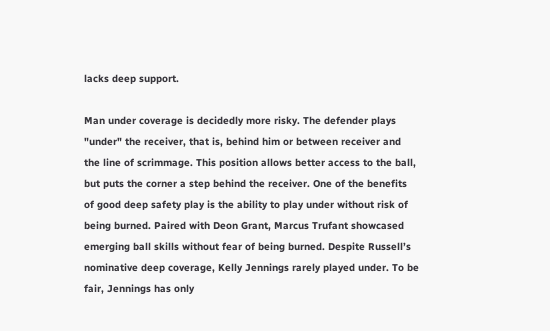lacks deep support.

Man under coverage is decidedly more risky. The defender plays "under" the receiver, that is, behind him or between receiver and the line of scrimmage. This position allows better access to the ball, but puts the corner a step behind the receiver. One of the benefits of good deep safety play is the ability to play under without risk of being burned. Paired with Deon Grant, Marcus Trufant showcased emerging ball skills without fear of being burned. Despite Russell’s nominative deep coverage, Kelly Jennings rarely played under. To be fair, Jennings has only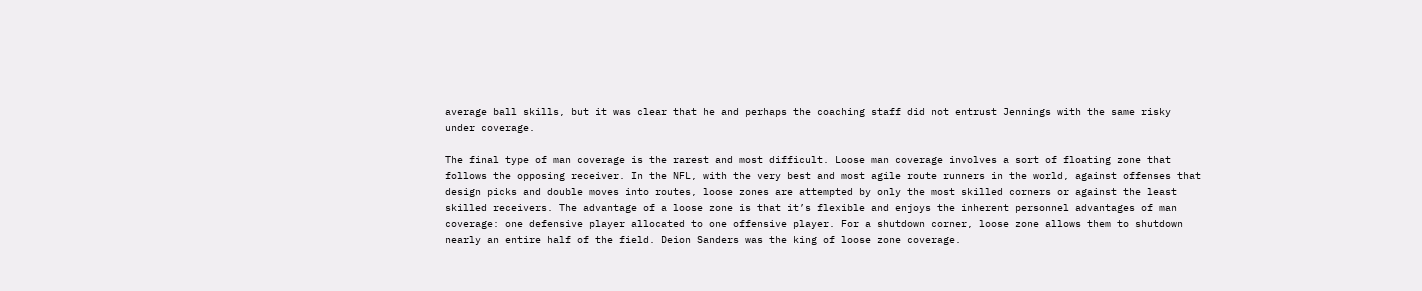average ball skills, but it was clear that he and perhaps the coaching staff did not entrust Jennings with the same risky under coverage.

The final type of man coverage is the rarest and most difficult. Loose man coverage involves a sort of floating zone that follows the opposing receiver. In the NFL, with the very best and most agile route runners in the world, against offenses that design picks and double moves into routes, loose zones are attempted by only the most skilled corners or against the least skilled receivers. The advantage of a loose zone is that it’s flexible and enjoys the inherent personnel advantages of man coverage: one defensive player allocated to one offensive player. For a shutdown corner, loose zone allows them to shutdown nearly an entire half of the field. Deion Sanders was the king of loose zone coverage.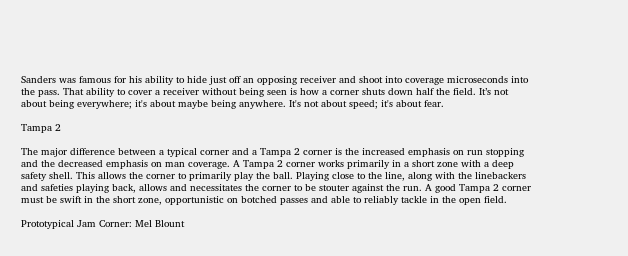Sanders was famous for his ability to hide just off an opposing receiver and shoot into coverage microseconds into the pass. That ability to cover a receiver without being seen is how a corner shuts down half the field. It’s not about being everywhere; it's about maybe being anywhere. It's not about speed; it's about fear.

Tampa 2

The major difference between a typical corner and a Tampa 2 corner is the increased emphasis on run stopping and the decreased emphasis on man coverage. A Tampa 2 corner works primarily in a short zone with a deep safety shell. This allows the corner to primarily play the ball. Playing close to the line, along with the linebackers and safeties playing back, allows and necessitates the corner to be stouter against the run. A good Tampa 2 corner must be swift in the short zone, opportunistic on botched passes and able to reliably tackle in the open field.

Prototypical Jam Corner: Mel Blount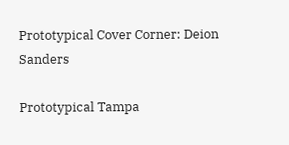Prototypical Cover Corner: Deion Sanders

Prototypical Tampa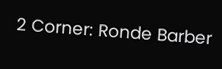2 Corner: Ronde Barber